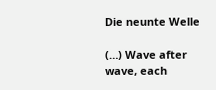Die neunte Welle

(…) Wave after wave, each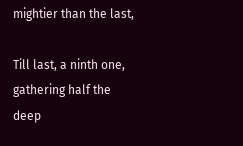mightier than the last,

Till last, a ninth one, gathering half the deep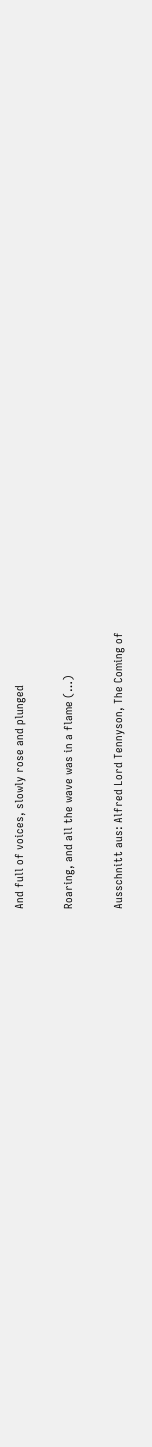And full of voices, slowly rose and plunged

Roaring, and all the wave was in a flame (…)

Ausschnitt aus: Alfred Lord Tennyson, The Coming of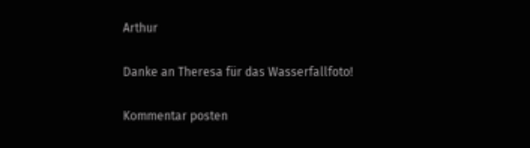Arthur

Danke an Theresa für das Wasserfallfoto!

Kommentar posten